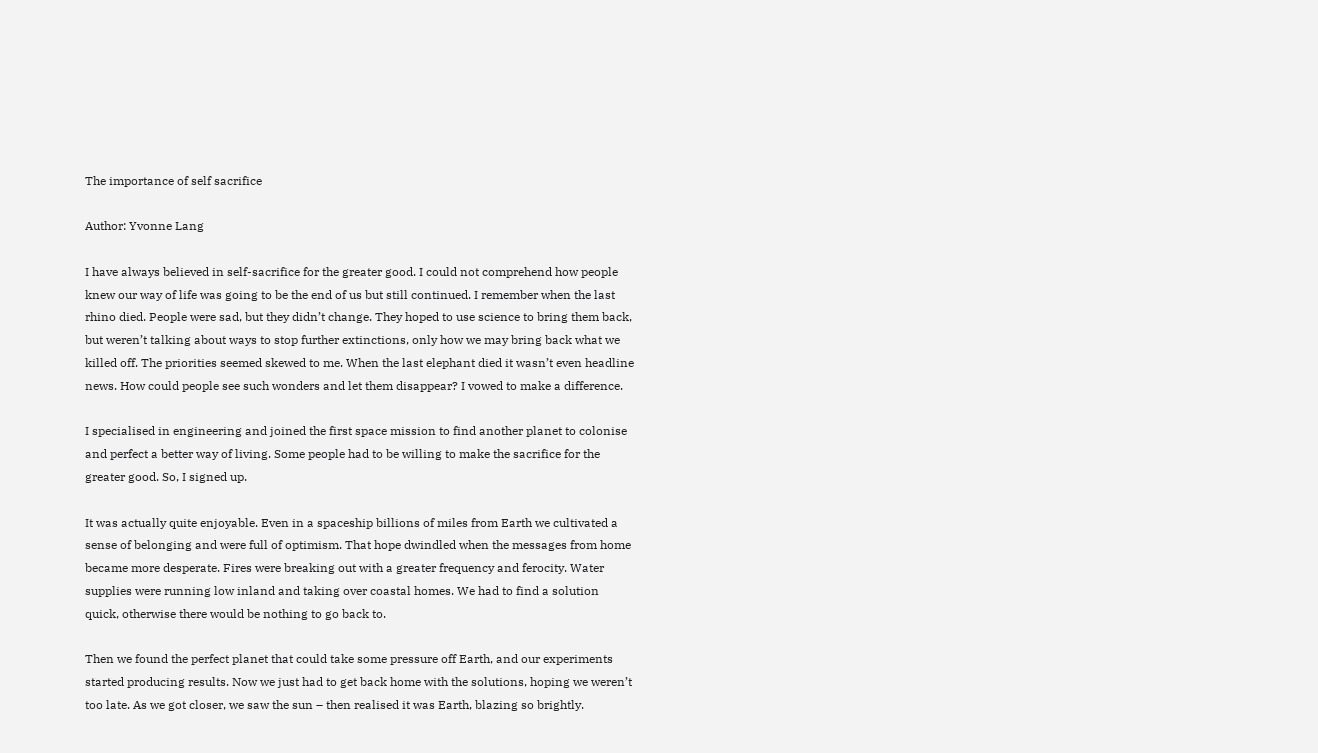The importance of self sacrifice

Author: Yvonne Lang

I have always believed in self-sacrifice for the greater good. I could not comprehend how people knew our way of life was going to be the end of us but still continued. I remember when the last rhino died. People were sad, but they didn’t change. They hoped to use science to bring them back, but weren’t talking about ways to stop further extinctions, only how we may bring back what we killed off. The priorities seemed skewed to me. When the last elephant died it wasn’t even headline news. How could people see such wonders and let them disappear? I vowed to make a difference.

I specialised in engineering and joined the first space mission to find another planet to colonise and perfect a better way of living. Some people had to be willing to make the sacrifice for the greater good. So, I signed up.

It was actually quite enjoyable. Even in a spaceship billions of miles from Earth we cultivated a sense of belonging and were full of optimism. That hope dwindled when the messages from home became more desperate. Fires were breaking out with a greater frequency and ferocity. Water supplies were running low inland and taking over coastal homes. We had to find a solution quick, otherwise there would be nothing to go back to.

Then we found the perfect planet that could take some pressure off Earth, and our experiments started producing results. Now we just had to get back home with the solutions, hoping we weren’t too late. As we got closer, we saw the sun – then realised it was Earth, blazing so brightly.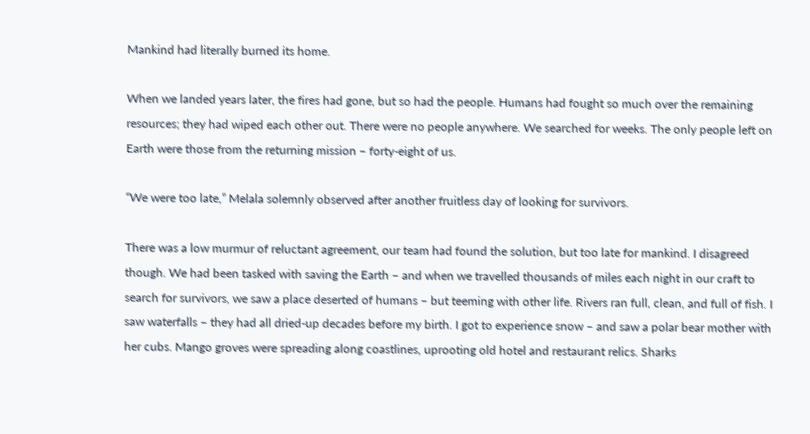Mankind had literally burned its home.

When we landed years later, the fires had gone, but so had the people. Humans had fought so much over the remaining resources; they had wiped each other out. There were no people anywhere. We searched for weeks. The only people left on Earth were those from the returning mission – forty-eight of us.

“We were too late,” Melala solemnly observed after another fruitless day of looking for survivors.

There was a low murmur of reluctant agreement, our team had found the solution, but too late for mankind. I disagreed though. We had been tasked with saving the Earth – and when we travelled thousands of miles each night in our craft to search for survivors, we saw a place deserted of humans – but teeming with other life. Rivers ran full, clean, and full of fish. I saw waterfalls – they had all dried-up decades before my birth. I got to experience snow – and saw a polar bear mother with her cubs. Mango groves were spreading along coastlines, uprooting old hotel and restaurant relics. Sharks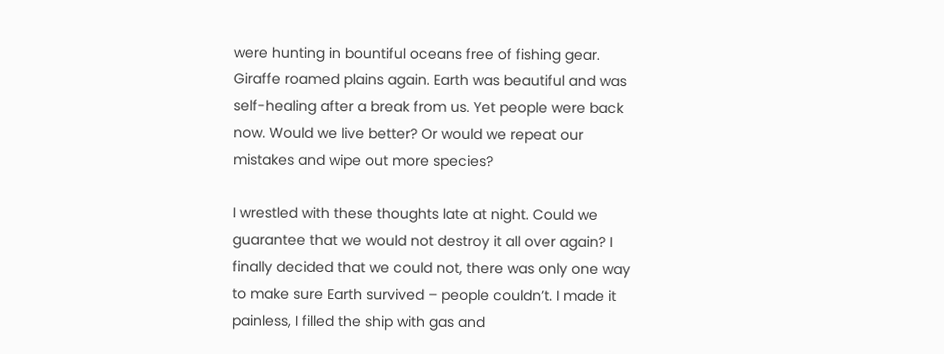were hunting in bountiful oceans free of fishing gear. Giraffe roamed plains again. Earth was beautiful and was self-healing after a break from us. Yet people were back now. Would we live better? Or would we repeat our mistakes and wipe out more species?

I wrestled with these thoughts late at night. Could we guarantee that we would not destroy it all over again? I finally decided that we could not, there was only one way to make sure Earth survived – people couldn’t. I made it painless, I filled the ship with gas and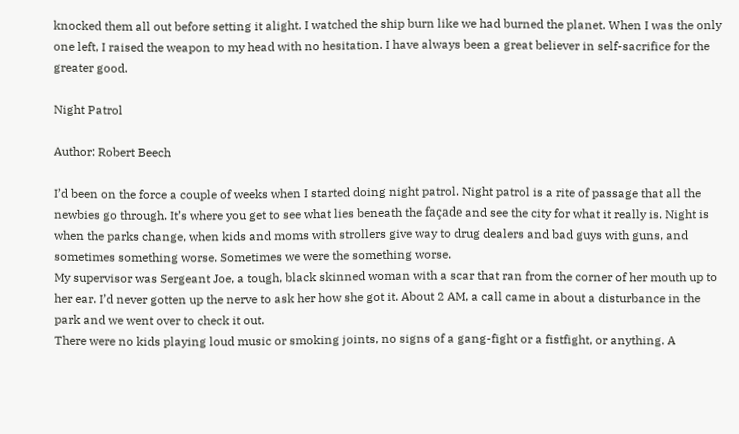knocked them all out before setting it alight. I watched the ship burn like we had burned the planet. When I was the only one left, I raised the weapon to my head with no hesitation. I have always been a great believer in self-sacrifice for the greater good.

Night Patrol

Author: Robert Beech

I’d been on the force a couple of weeks when I started doing night patrol. Night patrol is a rite of passage that all the newbies go through. It’s where you get to see what lies beneath the façade and see the city for what it really is. Night is when the parks change, when kids and moms with strollers give way to drug dealers and bad guys with guns, and sometimes something worse. Sometimes we were the something worse.
My supervisor was Sergeant Joe, a tough, black skinned woman with a scar that ran from the corner of her mouth up to her ear. I’d never gotten up the nerve to ask her how she got it. About 2 AM, a call came in about a disturbance in the park and we went over to check it out.
There were no kids playing loud music or smoking joints, no signs of a gang-fight or a fistfight, or anything. A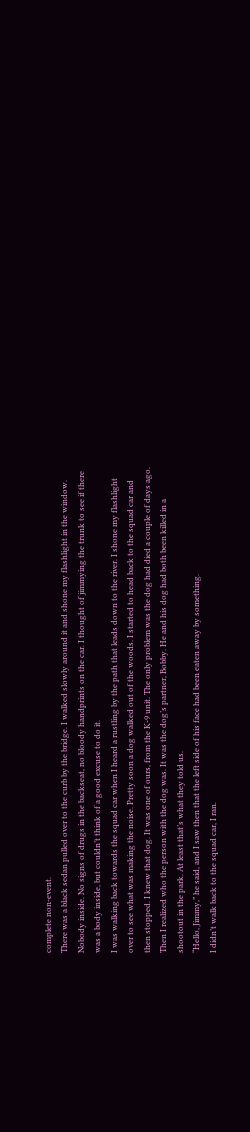complete non-event.
There was a black sedan pulled over to the curb by the bridge. I walked slowly around it and shone my flashlight in the window. Nobody inside. No signs of drugs in the backseat, no bloody handprints on the car. I thought of jimmying the trunk to see if there was a body inside, but couldn’t think of a good excuse to do it.
I was walking back towards the squad car when I heard a rustling by the path that leads down to the river. I shone my flashlight over to see what was making the noise. Pretty soon a dog walked out of the woods. I started to head back to the squad car and then stopped. I knew that dog. It was one of ours, from the K-9 unit. The only problem was the dog had died a couple of days ago. Then I realized who the person with the dog was. It was the dog’s partner, Bobby. He and his dog had both been killed in a shootout in the park. At least that’s what they told us.
“Hello, Jimmy,” he said, and I saw then that the left side of his face had been eaten away by something.
I didn’t walk back to the squad car, I ran.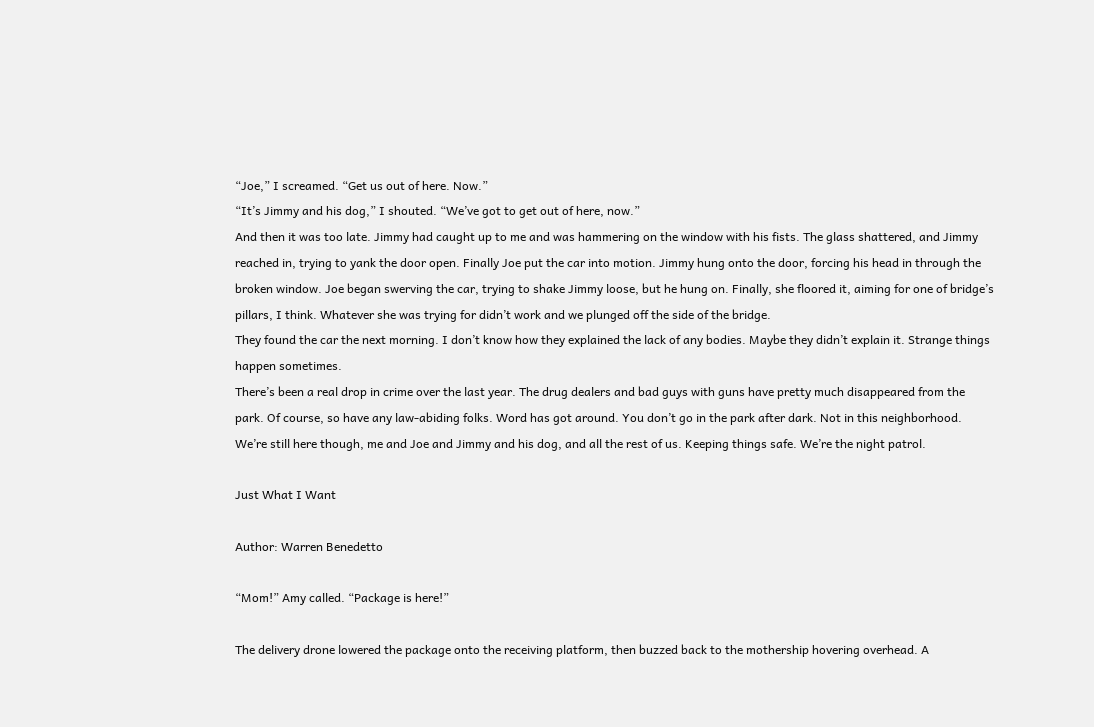“Joe,” I screamed. “Get us out of here. Now.”
“It’s Jimmy and his dog,” I shouted. “We’ve got to get out of here, now.”
And then it was too late. Jimmy had caught up to me and was hammering on the window with his fists. The glass shattered, and Jimmy reached in, trying to yank the door open. Finally Joe put the car into motion. Jimmy hung onto the door, forcing his head in through the broken window. Joe began swerving the car, trying to shake Jimmy loose, but he hung on. Finally, she floored it, aiming for one of bridge’s pillars, I think. Whatever she was trying for didn’t work and we plunged off the side of the bridge.
They found the car the next morning. I don’t know how they explained the lack of any bodies. Maybe they didn’t explain it. Strange things happen sometimes.
There’s been a real drop in crime over the last year. The drug dealers and bad guys with guns have pretty much disappeared from the park. Of course, so have any law-abiding folks. Word has got around. You don’t go in the park after dark. Not in this neighborhood. We’re still here though, me and Joe and Jimmy and his dog, and all the rest of us. Keeping things safe. We’re the night patrol.

Just What I Want

Author: Warren Benedetto

“Mom!” Amy called. “Package is here!”

The delivery drone lowered the package onto the receiving platform, then buzzed back to the mothership hovering overhead. A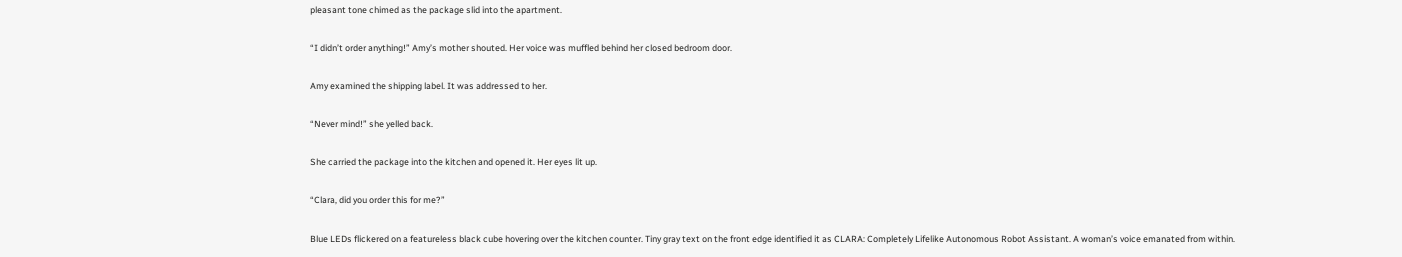pleasant tone chimed as the package slid into the apartment.

“I didn’t order anything!” Amy’s mother shouted. Her voice was muffled behind her closed bedroom door.

Amy examined the shipping label. It was addressed to her.

“Never mind!” she yelled back.

She carried the package into the kitchen and opened it. Her eyes lit up.

“Clara, did you order this for me?”

Blue LEDs flickered on a featureless black cube hovering over the kitchen counter. Tiny gray text on the front edge identified it as CLARA: Completely Lifelike Autonomous Robot Assistant. A woman’s voice emanated from within.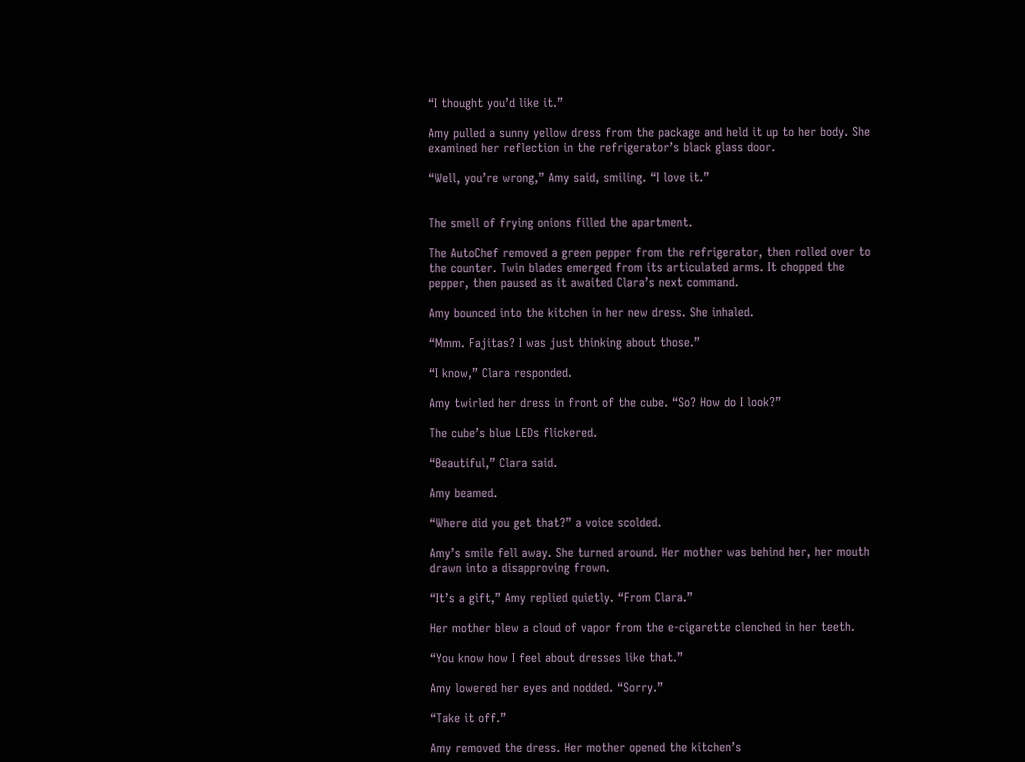“I thought you’d like it.”

Amy pulled a sunny yellow dress from the package and held it up to her body. She examined her reflection in the refrigerator’s black glass door.

“Well, you’re wrong,” Amy said, smiling. “I love it.”


The smell of frying onions filled the apartment.

The AutoChef removed a green pepper from the refrigerator, then rolled over to the counter. Twin blades emerged from its articulated arms. It chopped the pepper, then paused as it awaited Clara’s next command.

Amy bounced into the kitchen in her new dress. She inhaled.

“Mmm. Fajitas? I was just thinking about those.”

“I know,” Clara responded.

Amy twirled her dress in front of the cube. “So? How do I look?”

The cube’s blue LEDs flickered.

“Beautiful,” Clara said.

Amy beamed.

“Where did you get that?” a voice scolded.

Amy’s smile fell away. She turned around. Her mother was behind her, her mouth drawn into a disapproving frown.

“It’s a gift,” Amy replied quietly. “From Clara.”

Her mother blew a cloud of vapor from the e-cigarette clenched in her teeth.

“You know how I feel about dresses like that.”

Amy lowered her eyes and nodded. “Sorry.”

“Take it off.”

Amy removed the dress. Her mother opened the kitchen’s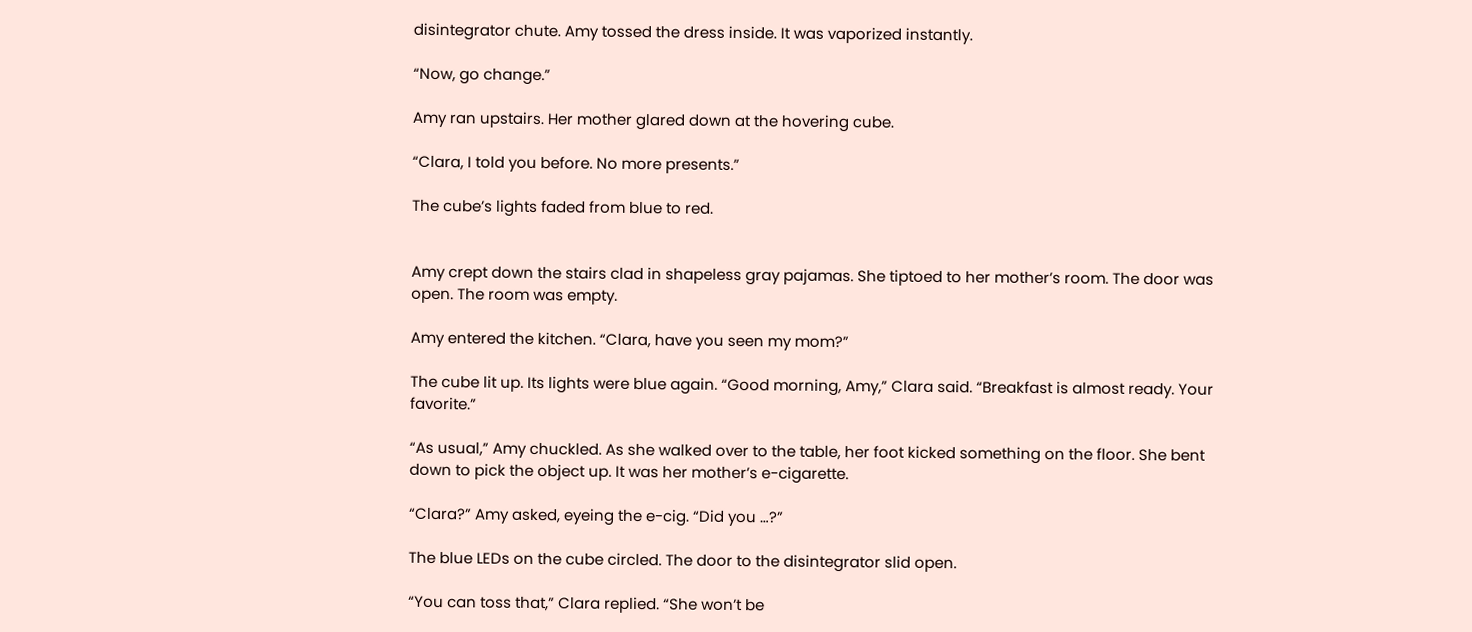disintegrator chute. Amy tossed the dress inside. It was vaporized instantly.

“Now, go change.”

Amy ran upstairs. Her mother glared down at the hovering cube.

“Clara, I told you before. No more presents.”

The cube’s lights faded from blue to red.


Amy crept down the stairs clad in shapeless gray pajamas. She tiptoed to her mother’s room. The door was open. The room was empty.

Amy entered the kitchen. “Clara, have you seen my mom?”

The cube lit up. Its lights were blue again. “Good morning, Amy,” Clara said. “Breakfast is almost ready. Your favorite.”

“As usual,” Amy chuckled. As she walked over to the table, her foot kicked something on the floor. She bent down to pick the object up. It was her mother’s e-cigarette.

“Clara?” Amy asked, eyeing the e-cig. “Did you …?”

The blue LEDs on the cube circled. The door to the disintegrator slid open.

“You can toss that,” Clara replied. “She won’t be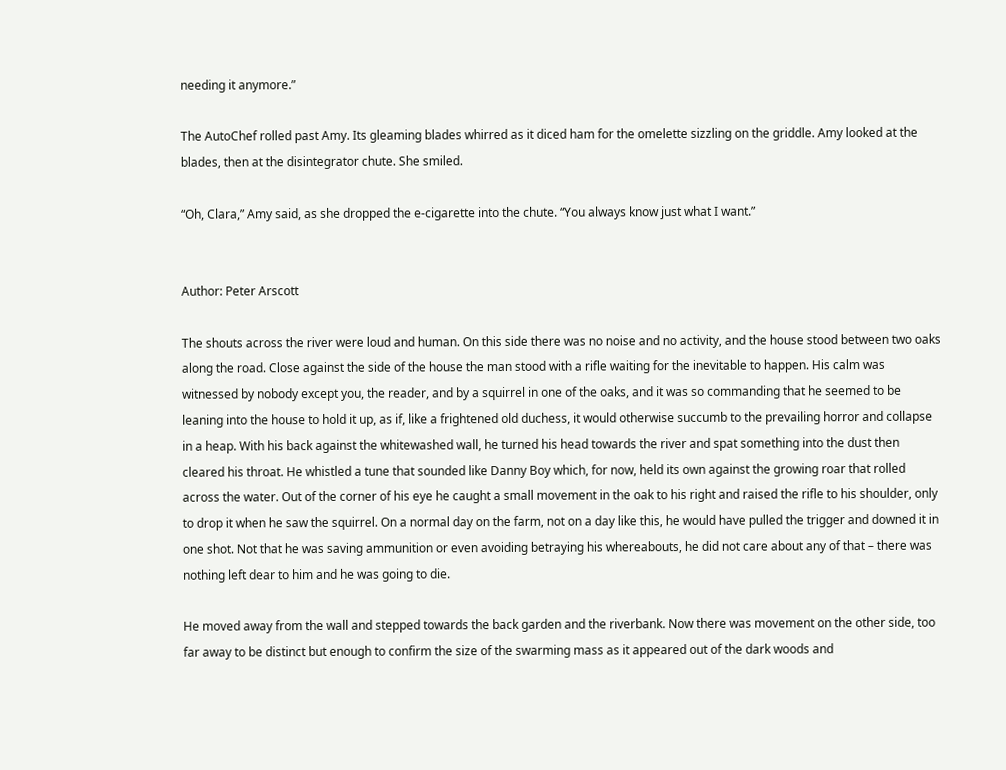needing it anymore.”

The AutoChef rolled past Amy. Its gleaming blades whirred as it diced ham for the omelette sizzling on the griddle. Amy looked at the blades, then at the disintegrator chute. She smiled.

“Oh, Clara,” Amy said, as she dropped the e-cigarette into the chute. “You always know just what I want.”


Author: Peter Arscott

The shouts across the river were loud and human. On this side there was no noise and no activity, and the house stood between two oaks along the road. Close against the side of the house the man stood with a rifle waiting for the inevitable to happen. His calm was witnessed by nobody except you, the reader, and by a squirrel in one of the oaks, and it was so commanding that he seemed to be leaning into the house to hold it up, as if, like a frightened old duchess, it would otherwise succumb to the prevailing horror and collapse in a heap. With his back against the whitewashed wall, he turned his head towards the river and spat something into the dust then cleared his throat. He whistled a tune that sounded like Danny Boy which, for now, held its own against the growing roar that rolled across the water. Out of the corner of his eye he caught a small movement in the oak to his right and raised the rifle to his shoulder, only to drop it when he saw the squirrel. On a normal day on the farm, not on a day like this, he would have pulled the trigger and downed it in one shot. Not that he was saving ammunition or even avoiding betraying his whereabouts, he did not care about any of that – there was nothing left dear to him and he was going to die.

He moved away from the wall and stepped towards the back garden and the riverbank. Now there was movement on the other side, too far away to be distinct but enough to confirm the size of the swarming mass as it appeared out of the dark woods and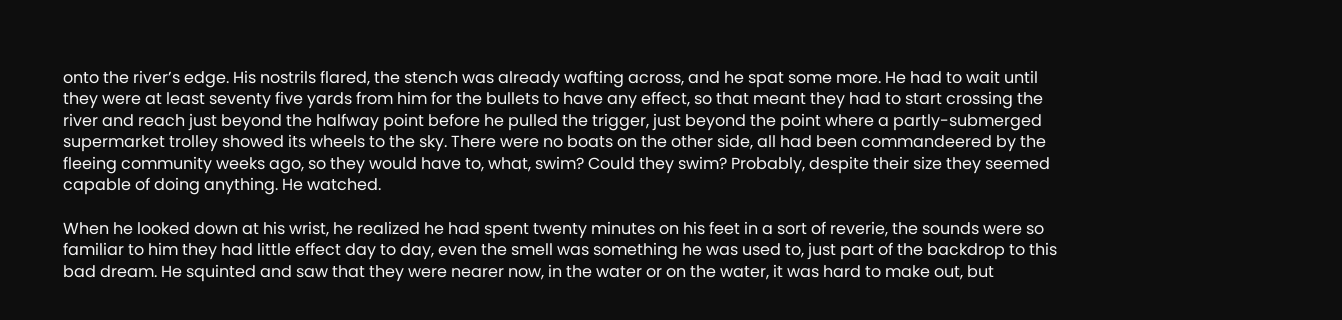onto the river’s edge. His nostrils flared, the stench was already wafting across, and he spat some more. He had to wait until they were at least seventy five yards from him for the bullets to have any effect, so that meant they had to start crossing the river and reach just beyond the halfway point before he pulled the trigger, just beyond the point where a partly-submerged supermarket trolley showed its wheels to the sky. There were no boats on the other side, all had been commandeered by the fleeing community weeks ago, so they would have to, what, swim? Could they swim? Probably, despite their size they seemed capable of doing anything. He watched.

When he looked down at his wrist, he realized he had spent twenty minutes on his feet in a sort of reverie, the sounds were so familiar to him they had little effect day to day, even the smell was something he was used to, just part of the backdrop to this bad dream. He squinted and saw that they were nearer now, in the water or on the water, it was hard to make out, but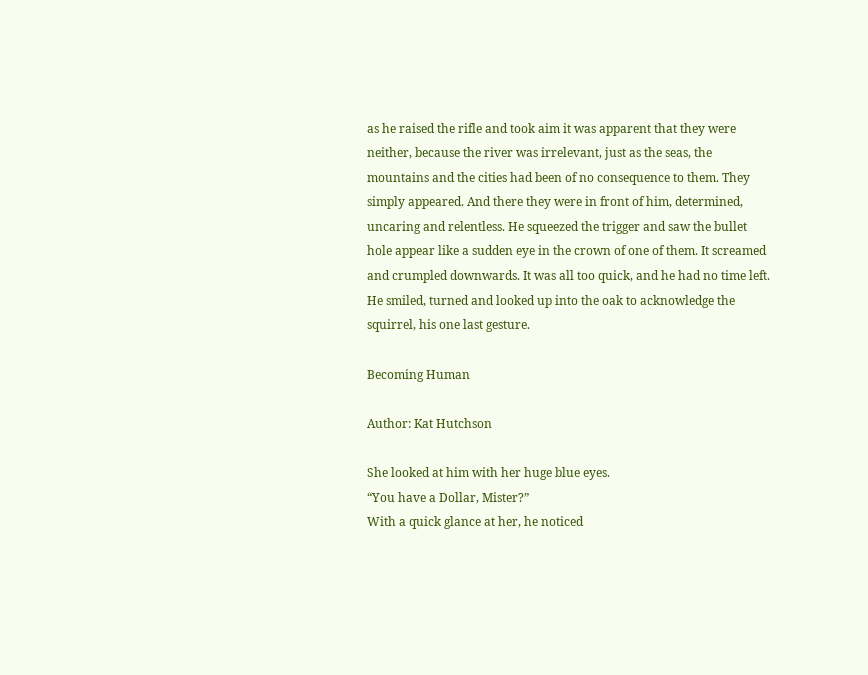as he raised the rifle and took aim it was apparent that they were neither, because the river was irrelevant, just as the seas, the mountains and the cities had been of no consequence to them. They simply appeared. And there they were in front of him, determined, uncaring and relentless. He squeezed the trigger and saw the bullet hole appear like a sudden eye in the crown of one of them. It screamed and crumpled downwards. It was all too quick, and he had no time left. He smiled, turned and looked up into the oak to acknowledge the squirrel, his one last gesture.

Becoming Human

Author: Kat Hutchson

She looked at him with her huge blue eyes.
“You have a Dollar, Mister?”
With a quick glance at her, he noticed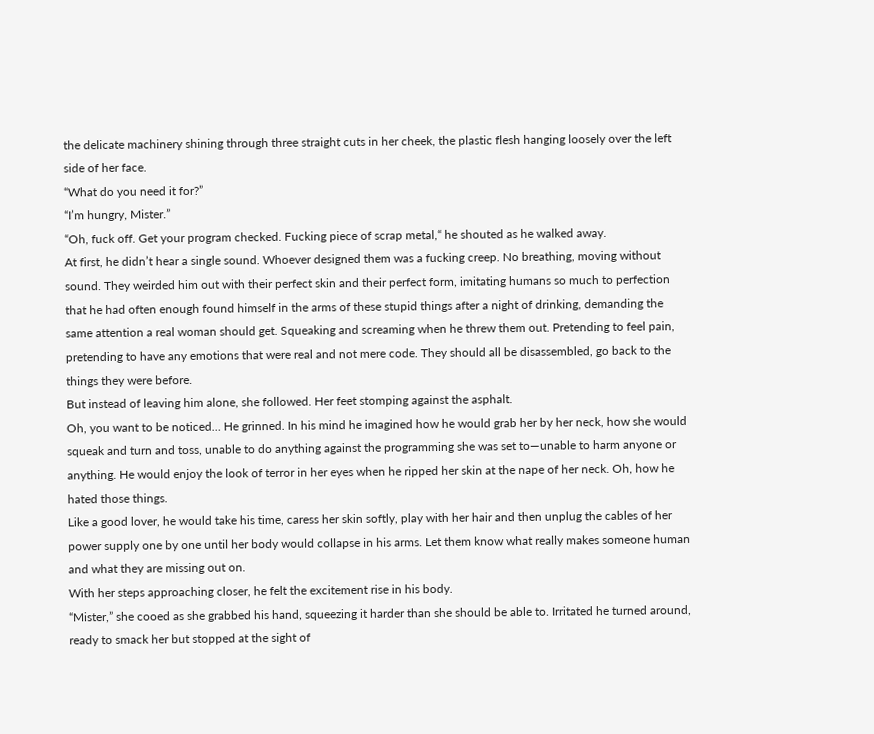the delicate machinery shining through three straight cuts in her cheek, the plastic flesh hanging loosely over the left side of her face.
“What do you need it for?”
“I’m hungry, Mister.”
“Oh, fuck off. Get your program checked. Fucking piece of scrap metal,“ he shouted as he walked away.
At first, he didn’t hear a single sound. Whoever designed them was a fucking creep. No breathing, moving without sound. They weirded him out with their perfect skin and their perfect form, imitating humans so much to perfection that he had often enough found himself in the arms of these stupid things after a night of drinking, demanding the same attention a real woman should get. Squeaking and screaming when he threw them out. Pretending to feel pain, pretending to have any emotions that were real and not mere code. They should all be disassembled, go back to the things they were before.
But instead of leaving him alone, she followed. Her feet stomping against the asphalt.
Oh, you want to be noticed… He grinned. In his mind he imagined how he would grab her by her neck, how she would squeak and turn and toss, unable to do anything against the programming she was set to—unable to harm anyone or anything. He would enjoy the look of terror in her eyes when he ripped her skin at the nape of her neck. Oh, how he hated those things.
Like a good lover, he would take his time, caress her skin softly, play with her hair and then unplug the cables of her power supply one by one until her body would collapse in his arms. Let them know what really makes someone human and what they are missing out on.
With her steps approaching closer, he felt the excitement rise in his body.
“Mister,” she cooed as she grabbed his hand, squeezing it harder than she should be able to. Irritated he turned around, ready to smack her but stopped at the sight of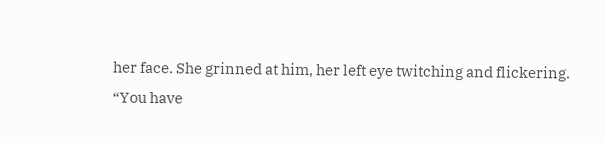her face. She grinned at him, her left eye twitching and flickering.
“You have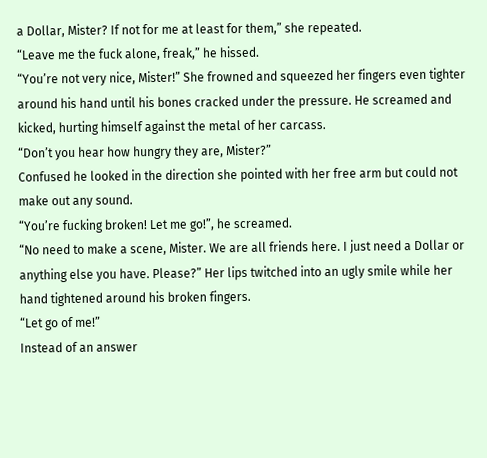a Dollar, Mister? If not for me at least for them,” she repeated.
“Leave me the fuck alone, freak,” he hissed.
“You’re not very nice, Mister!” She frowned and squeezed her fingers even tighter around his hand until his bones cracked under the pressure. He screamed and kicked, hurting himself against the metal of her carcass.
“Don’t you hear how hungry they are, Mister?”
Confused he looked in the direction she pointed with her free arm but could not make out any sound.
“You’re fucking broken! Let me go!”, he screamed.
“No need to make a scene, Mister. We are all friends here. I just need a Dollar or anything else you have. Please?” Her lips twitched into an ugly smile while her hand tightened around his broken fingers.
“Let go of me!”
Instead of an answer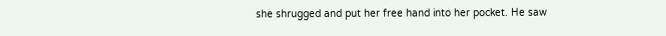she shrugged and put her free hand into her pocket. He saw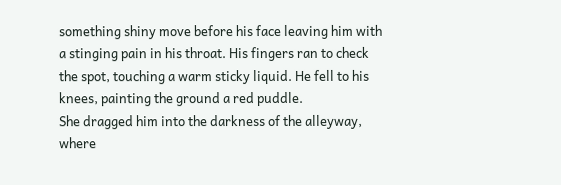something shiny move before his face leaving him with a stinging pain in his throat. His fingers ran to check the spot, touching a warm sticky liquid. He fell to his knees, painting the ground a red puddle.
She dragged him into the darkness of the alleyway, where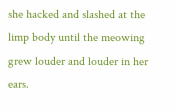she hacked and slashed at the limp body until the meowing grew louder and louder in her ears.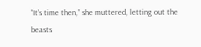“It’s time then,” she muttered, letting out the beasts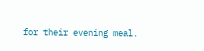for their evening meal.